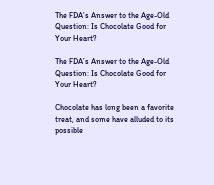The FDA’s Answer to the Age-Old Question: Is Chocolate Good for Your Heart?

The FDA’s Answer to the Age-Old Question: Is Chocolate Good for Your Heart?

Chocolate has long been a favorite treat, and some have alluded to its possible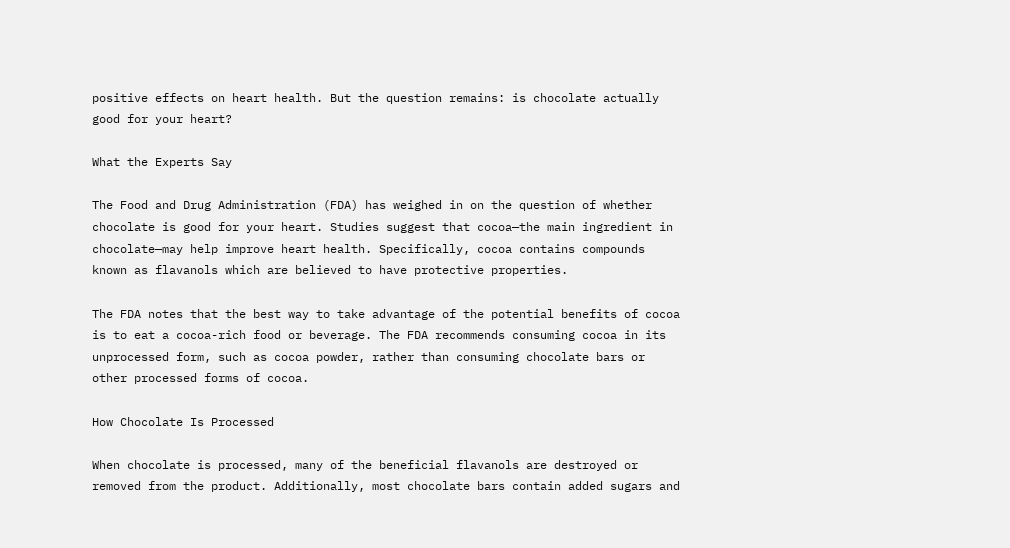positive effects on heart health. But the question remains: is chocolate actually good for your heart?

What the Experts Say

The Food and Drug Administration (FDA) has weighed in on the question of whether chocolate is good for your heart. Studies suggest that cocoa—the main ingredient in chocolate—may help improve heart health. Specifically, cocoa contains compounds known as flavanols which are believed to have protective properties.

The FDA notes that the best way to take advantage of the potential benefits of cocoa is to eat a cocoa-rich food or beverage. The FDA recommends consuming cocoa in its unprocessed form, such as cocoa powder, rather than consuming chocolate bars or other processed forms of cocoa.

How Chocolate Is Processed

When chocolate is processed, many of the beneficial flavanols are destroyed or removed from the product. Additionally, most chocolate bars contain added sugars and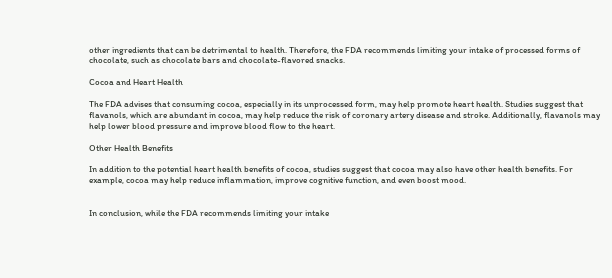other ingredients that can be detrimental to health. Therefore, the FDA recommends limiting your intake of processed forms of chocolate, such as chocolate bars and chocolate-flavored snacks.

Cocoa and Heart Health

The FDA advises that consuming cocoa, especially in its unprocessed form, may help promote heart health. Studies suggest that flavanols, which are abundant in cocoa, may help reduce the risk of coronary artery disease and stroke. Additionally, flavanols may help lower blood pressure and improve blood flow to the heart.

Other Health Benefits

In addition to the potential heart health benefits of cocoa, studies suggest that cocoa may also have other health benefits. For example, cocoa may help reduce inflammation, improve cognitive function, and even boost mood.


In conclusion, while the FDA recommends limiting your intake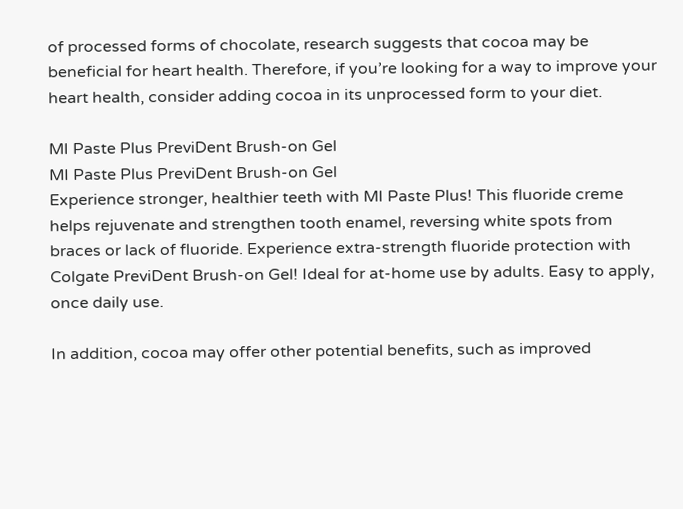of processed forms of chocolate, research suggests that cocoa may be beneficial for heart health. Therefore, if you’re looking for a way to improve your heart health, consider adding cocoa in its unprocessed form to your diet.

MI Paste Plus PreviDent Brush-on Gel
MI Paste Plus PreviDent Brush-on Gel
Experience stronger, healthier teeth with MI Paste Plus! This fluoride creme helps rejuvenate and strengthen tooth enamel, reversing white spots from braces or lack of fluoride. Experience extra-strength fluoride protection with Colgate PreviDent Brush-on Gel! Ideal for at-home use by adults. Easy to apply, once daily use.

In addition, cocoa may offer other potential benefits, such as improved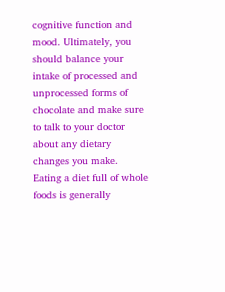cognitive function and mood. Ultimately, you should balance your intake of processed and unprocessed forms of chocolate and make sure to talk to your doctor about any dietary changes you make. Eating a diet full of whole foods is generally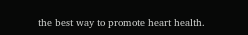the best way to promote heart health.